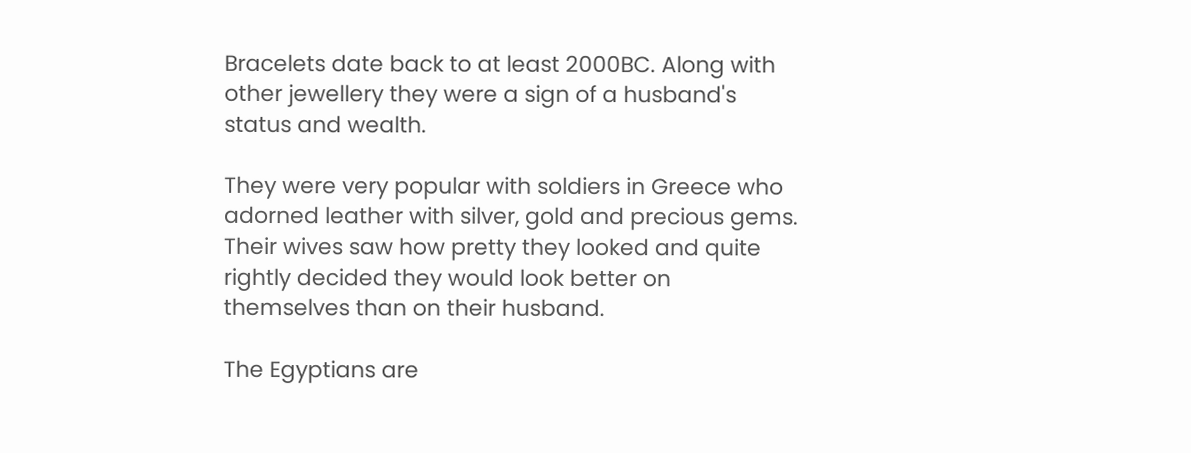Bracelets date back to at least 2000BC. Along with other jewellery they were a sign of a husband's status and wealth.

They were very popular with soldiers in Greece who adorned leather with silver, gold and precious gems. Their wives saw how pretty they looked and quite rightly decided they would look better on themselves than on their husband.

The Egyptians are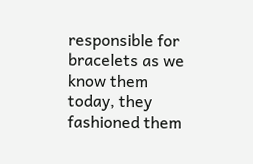responsible for bracelets as we know them today, they fashioned them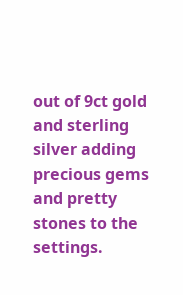out of 9ct gold and sterling silver adding precious gems and pretty stones to the settings.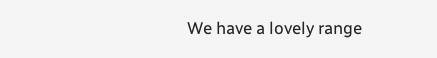We have a lovely range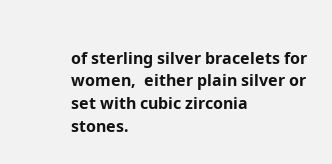of sterling silver bracelets for women,  either plain silver or set with cubic zirconia stones.